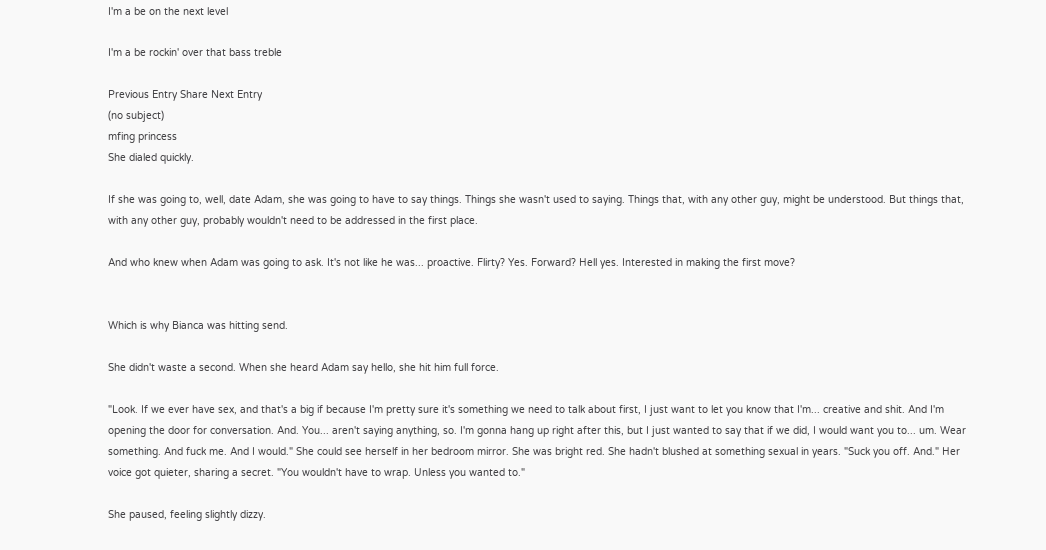I'm a be on the next level

I'm a be rockin' over that bass treble

Previous Entry Share Next Entry
(no subject)
mfing princess
She dialed quickly.

If she was going to, well, date Adam, she was going to have to say things. Things she wasn't used to saying. Things that, with any other guy, might be understood. But things that, with any other guy, probably wouldn't need to be addressed in the first place.

And who knew when Adam was going to ask. It's not like he was... proactive. Flirty? Yes. Forward? Hell yes. Interested in making the first move?


Which is why Bianca was hitting send.

She didn't waste a second. When she heard Adam say hello, she hit him full force.

"Look. If we ever have sex, and that's a big if because I'm pretty sure it's something we need to talk about first, I just want to let you know that I'm... creative and shit. And I'm opening the door for conversation. And. You... aren't saying anything, so. I'm gonna hang up right after this, but I just wanted to say that if we did, I would want you to... um. Wear something. And fuck me. And I would." She could see herself in her bedroom mirror. She was bright red. She hadn't blushed at something sexual in years. "Suck you off. And." Her voice got quieter, sharing a secret. "You wouldn't have to wrap. Unless you wanted to."

She paused, feeling slightly dizzy.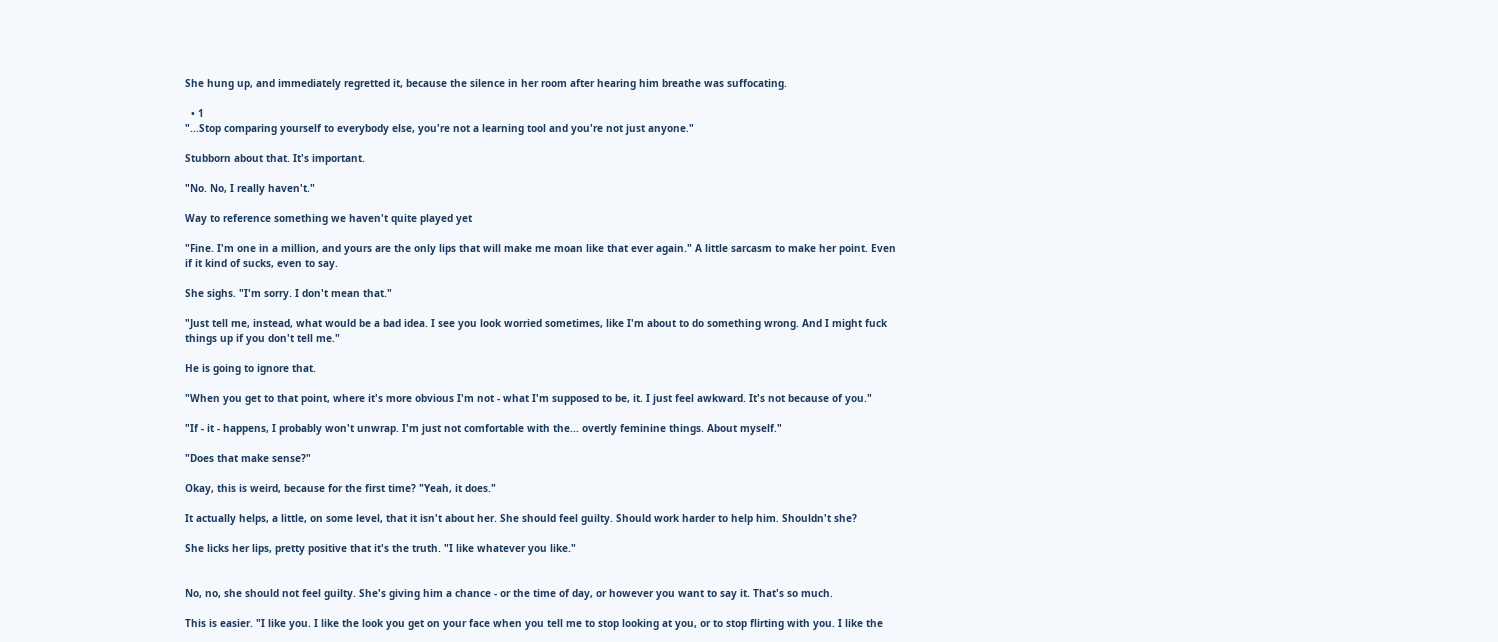She hung up, and immediately regretted it, because the silence in her room after hearing him breathe was suffocating.

  • 1
"...Stop comparing yourself to everybody else, you're not a learning tool and you're not just anyone."

Stubborn about that. It's important.

"No. No, I really haven't."

Way to reference something we haven't quite played yet

"Fine. I'm one in a million, and yours are the only lips that will make me moan like that ever again." A little sarcasm to make her point. Even if it kind of sucks, even to say.

She sighs. "I'm sorry. I don't mean that."

"Just tell me, instead, what would be a bad idea. I see you look worried sometimes, like I'm about to do something wrong. And I might fuck things up if you don't tell me."

He is going to ignore that.

"When you get to that point, where it's more obvious I'm not - what I'm supposed to be, it. I just feel awkward. It's not because of you."

"If - it - happens, I probably won't unwrap. I'm just not comfortable with the... overtly feminine things. About myself."

"Does that make sense?"

Okay, this is weird, because for the first time? "Yeah, it does."

It actually helps, a little, on some level, that it isn't about her. She should feel guilty. Should work harder to help him. Shouldn't she?

She licks her lips, pretty positive that it's the truth. "I like whatever you like."


No, no, she should not feel guilty. She's giving him a chance - or the time of day, or however you want to say it. That's so much.

This is easier. "I like you. I like the look you get on your face when you tell me to stop looking at you, or to stop flirting with you. I like the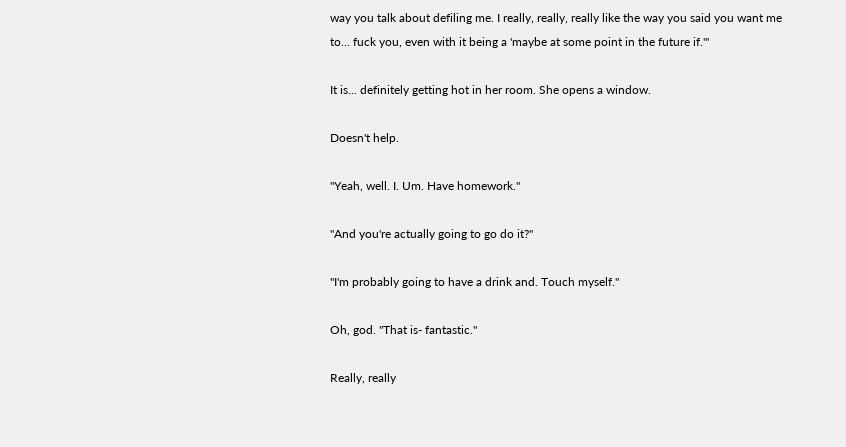way you talk about defiling me. I really, really, really like the way you said you want me to... fuck you, even with it being a 'maybe at some point in the future if.'"

It is... definitely getting hot in her room. She opens a window.

Doesn't help.

"Yeah, well. I. Um. Have homework."

"And you're actually going to go do it?"

"I'm probably going to have a drink and. Touch myself."

Oh, god. "That is- fantastic."

Really, really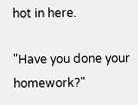hot in here.

"Have you done your homework?"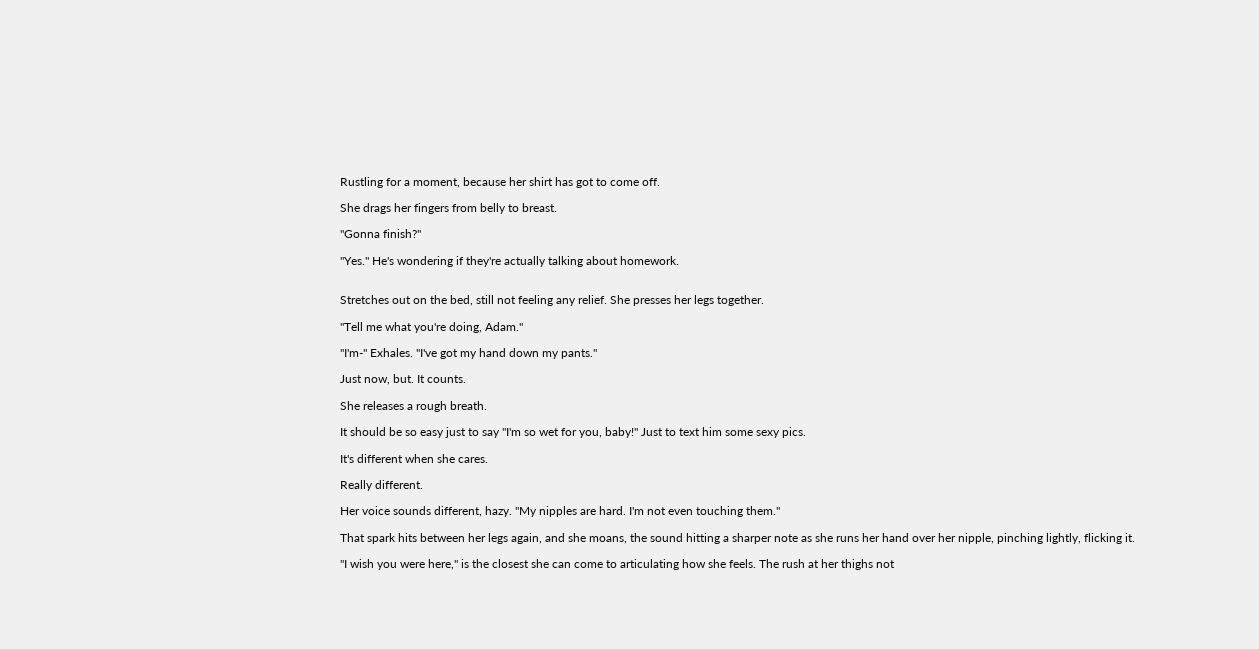Rustling for a moment, because her shirt has got to come off.

She drags her fingers from belly to breast.

"Gonna finish?"

"Yes." He's wondering if they're actually talking about homework.


Stretches out on the bed, still not feeling any relief. She presses her legs together.

"Tell me what you're doing, Adam."

"I'm-" Exhales. "I've got my hand down my pants."

Just now, but. It counts.

She releases a rough breath.

It should be so easy just to say "I'm so wet for you, baby!" Just to text him some sexy pics.

It's different when she cares.

Really different.

Her voice sounds different, hazy. "My nipples are hard. I'm not even touching them."

That spark hits between her legs again, and she moans, the sound hitting a sharper note as she runs her hand over her nipple, pinching lightly, flicking it.

"I wish you were here," is the closest she can come to articulating how she feels. The rush at her thighs not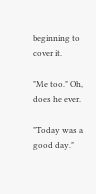beginning to cover it.

"Me too." Oh, does he ever.

"Today was a good day."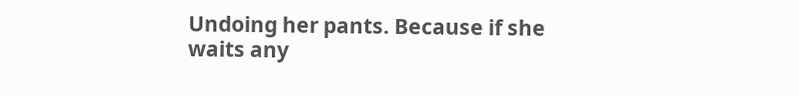Undoing her pants. Because if she waits any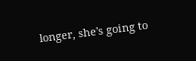longer, she's going to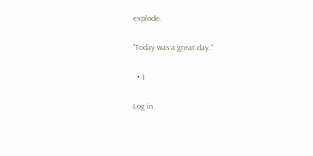explode.

"Today was a great day."

  • 1

Log in